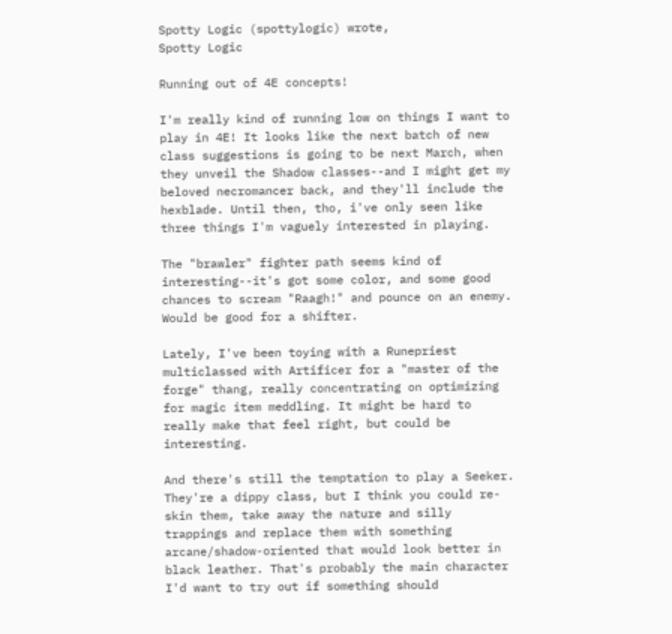Spotty Logic (spottylogic) wrote,
Spotty Logic

Running out of 4E concepts!

I'm really kind of running low on things I want to play in 4E! It looks like the next batch of new class suggestions is going to be next March, when they unveil the Shadow classes--and I might get my beloved necromancer back, and they'll include the hexblade. Until then, tho, i've only seen like three things I'm vaguely interested in playing.

The "brawler" fighter path seems kind of interesting--it's got some color, and some good chances to scream "Raagh!" and pounce on an enemy. Would be good for a shifter.

Lately, I've been toying with a Runepriest multiclassed with Artificer for a "master of the forge" thang, really concentrating on optimizing for magic item meddling. It might be hard to really make that feel right, but could be interesting.

And there's still the temptation to play a Seeker. They're a dippy class, but I think you could re-skin them, take away the nature and silly trappings and replace them with something arcane/shadow-oriented that would look better in black leather. That's probably the main character I'd want to try out if something should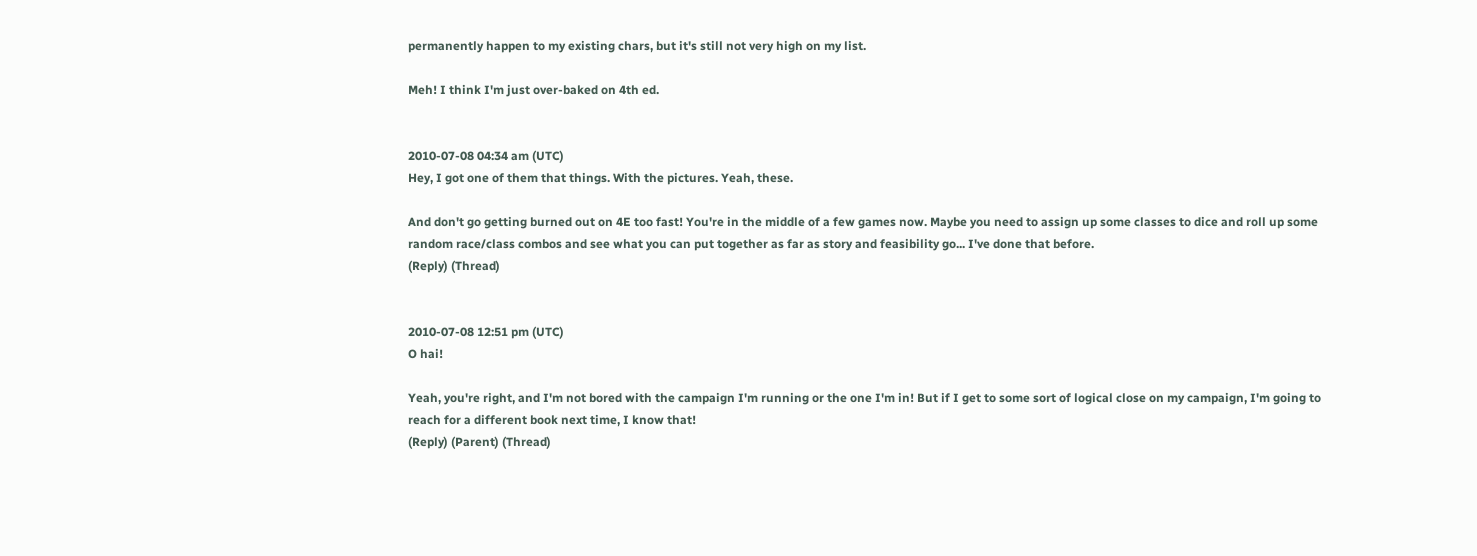permanently happen to my existing chars, but it's still not very high on my list.

Meh! I think I'm just over-baked on 4th ed.


2010-07-08 04:34 am (UTC)
Hey, I got one of them that things. With the pictures. Yeah, these.

And don't go getting burned out on 4E too fast! You're in the middle of a few games now. Maybe you need to assign up some classes to dice and roll up some random race/class combos and see what you can put together as far as story and feasibility go... I've done that before.
(Reply) (Thread)


2010-07-08 12:51 pm (UTC)
O hai!

Yeah, you're right, and I'm not bored with the campaign I'm running or the one I'm in! But if I get to some sort of logical close on my campaign, I'm going to reach for a different book next time, I know that!
(Reply) (Parent) (Thread)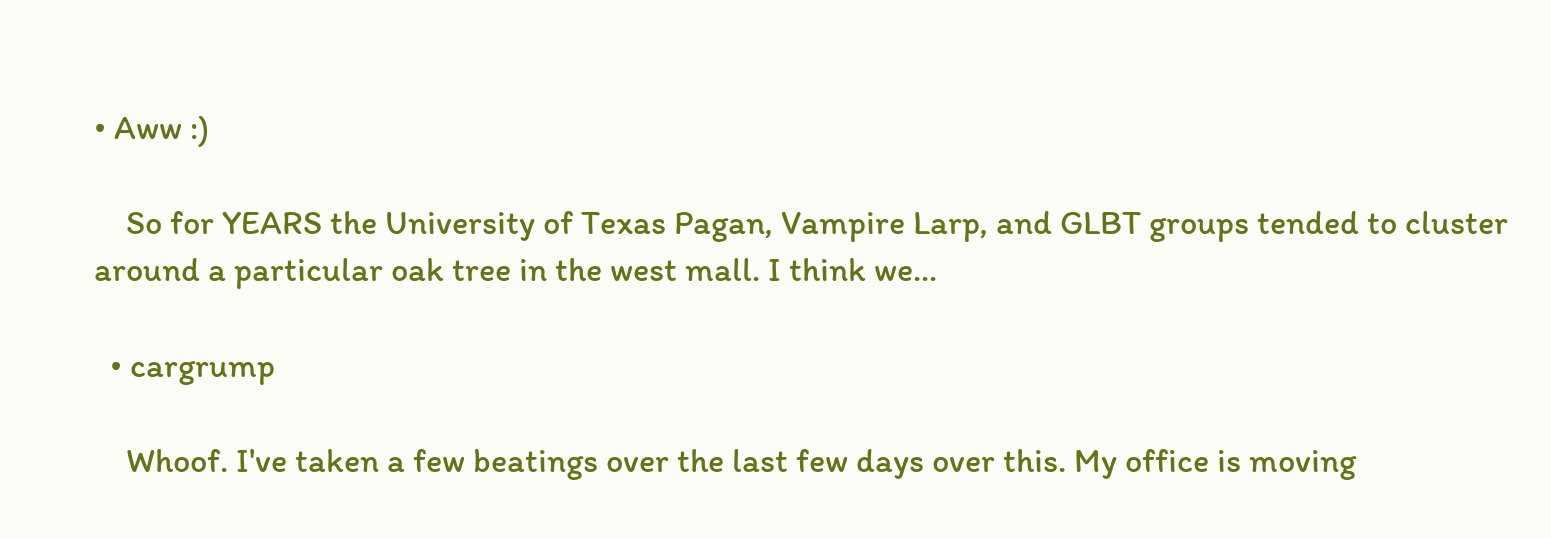• Aww :)

    So for YEARS the University of Texas Pagan, Vampire Larp, and GLBT groups tended to cluster around a particular oak tree in the west mall. I think we…

  • cargrump

    Whoof. I've taken a few beatings over the last few days over this. My office is moving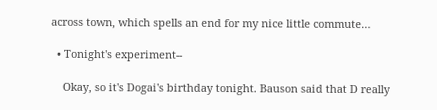across town, which spells an end for my nice little commute…

  • Tonight's experiment--

    Okay, so it's Dogai's birthday tonight. Bauson said that D really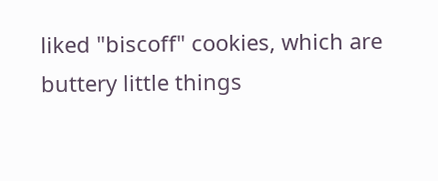liked "biscoff" cookies, which are buttery little things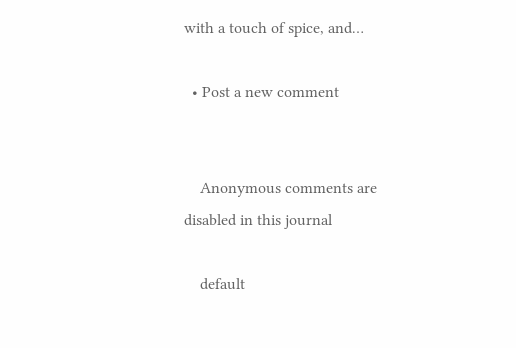with a touch of spice, and…

  • Post a new comment


    Anonymous comments are disabled in this journal

    default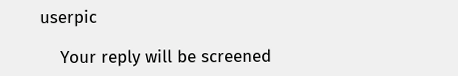userpic

    Your reply will be screened